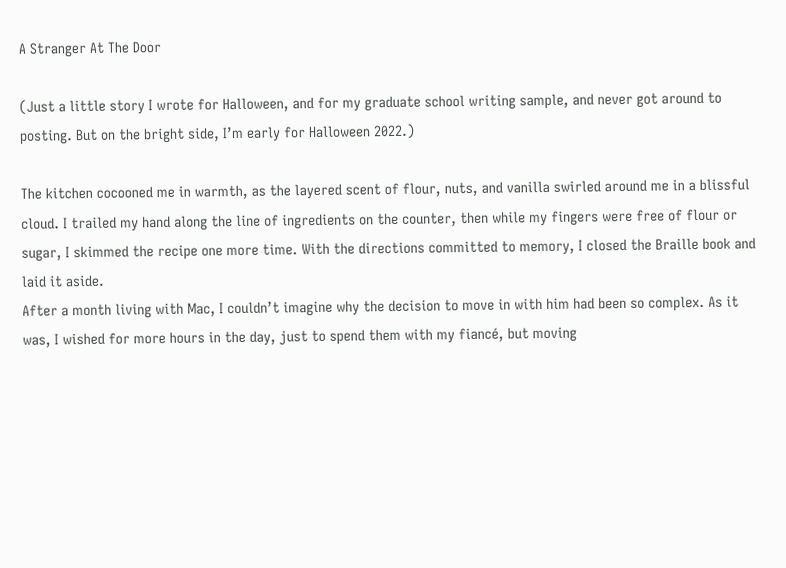A Stranger At The Door

(Just a little story I wrote for Halloween, and for my graduate school writing sample, and never got around to posting. But on the bright side, I’m early for Halloween 2022.)

The kitchen cocooned me in warmth, as the layered scent of flour, nuts, and vanilla swirled around me in a blissful cloud. I trailed my hand along the line of ingredients on the counter, then while my fingers were free of flour or sugar, I skimmed the recipe one more time. With the directions committed to memory, I closed the Braille book and laid it aside.
After a month living with Mac, I couldn’t imagine why the decision to move in with him had been so complex. As it was, I wished for more hours in the day, just to spend them with my fiancé, but moving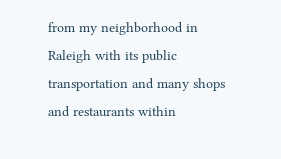from my neighborhood in Raleigh with its public transportation and many shops and restaurants within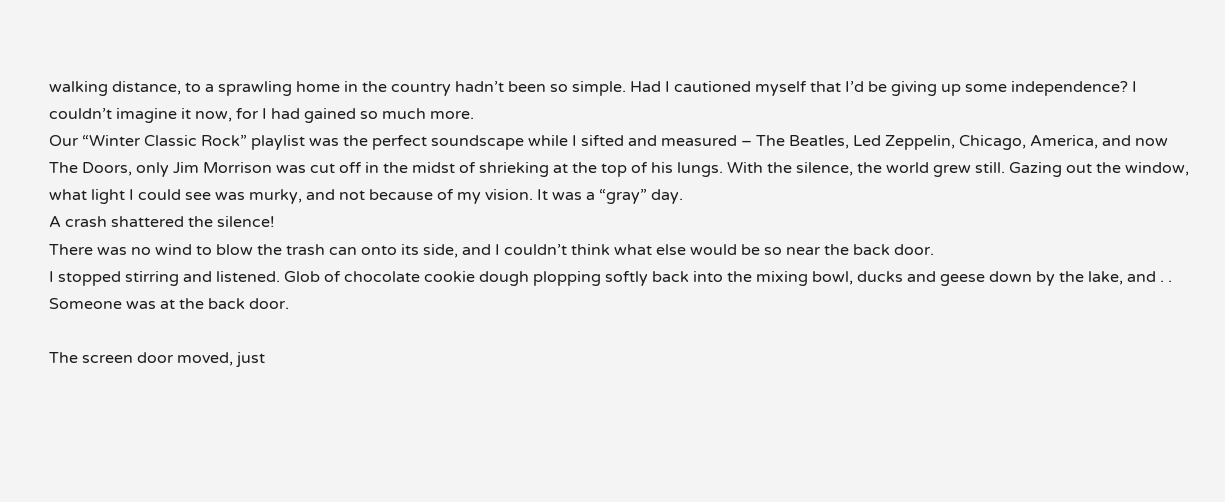walking distance, to a sprawling home in the country hadn’t been so simple. Had I cautioned myself that I’d be giving up some independence? I couldn’t imagine it now, for I had gained so much more.
Our “Winter Classic Rock” playlist was the perfect soundscape while I sifted and measured – The Beatles, Led Zeppelin, Chicago, America, and now The Doors, only Jim Morrison was cut off in the midst of shrieking at the top of his lungs. With the silence, the world grew still. Gazing out the window, what light I could see was murky, and not because of my vision. It was a “gray” day.
A crash shattered the silence!
There was no wind to blow the trash can onto its side, and I couldn’t think what else would be so near the back door.
I stopped stirring and listened. Glob of chocolate cookie dough plopping softly back into the mixing bowl, ducks and geese down by the lake, and . .
Someone was at the back door.

The screen door moved, just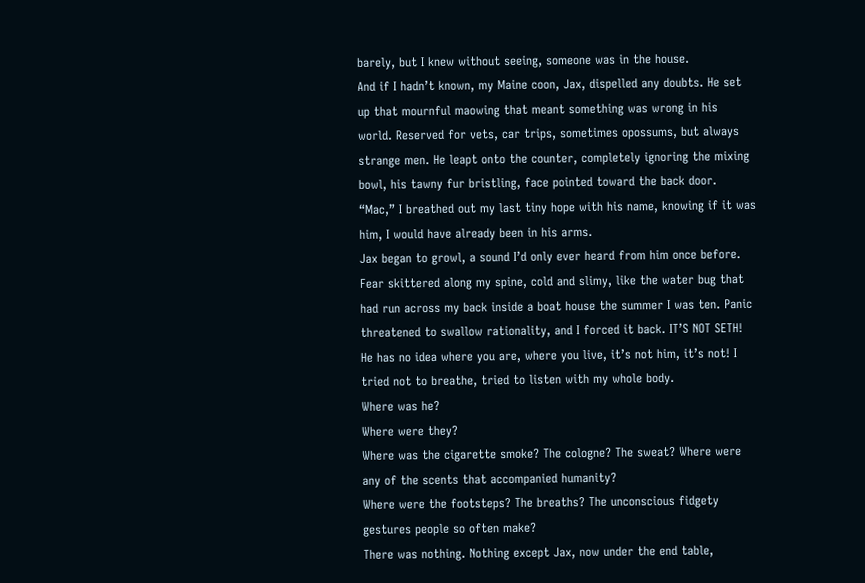barely, but I knew without seeing, someone was in the house.
And if I hadn’t known, my Maine coon, Jax, dispelled any doubts. He set up that mournful maowing that meant something was wrong in his world. Reserved for vets, car trips, sometimes opossums, but always strange men. He leapt onto the counter, completely ignoring the mixing bowl, his tawny fur bristling, face pointed toward the back door.
“Mac,” I breathed out my last tiny hope with his name, knowing if it was him, I would have already been in his arms.
Jax began to growl, a sound I’d only ever heard from him once before. Fear skittered along my spine, cold and slimy, like the water bug that had run across my back inside a boat house the summer I was ten. Panic threatened to swallow rationality, and I forced it back. IT’S NOT SETH!
He has no idea where you are, where you live, it’s not him, it’s not! I tried not to breathe, tried to listen with my whole body.
Where was he?
Where were they?
Where was the cigarette smoke? The cologne? The sweat? Where were any of the scents that accompanied humanity?
Where were the footsteps? The breaths? The unconscious fidgety gestures people so often make?
There was nothing. Nothing except Jax, now under the end table,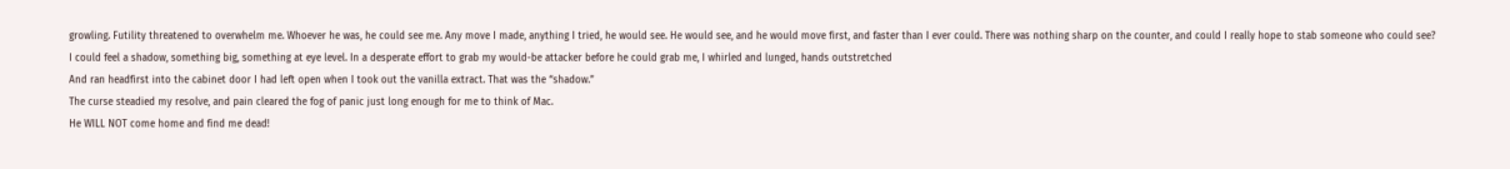growling. Futility threatened to overwhelm me. Whoever he was, he could see me. Any move I made, anything I tried, he would see. He would see, and he would move first, and faster than I ever could. There was nothing sharp on the counter, and could I really hope to stab someone who could see?
I could feel a shadow, something big, something at eye level. In a desperate effort to grab my would-be attacker before he could grab me, I whirled and lunged, hands outstretched
And ran headfirst into the cabinet door I had left open when I took out the vanilla extract. That was the “shadow.”
The curse steadied my resolve, and pain cleared the fog of panic just long enough for me to think of Mac.
He WILL NOT come home and find me dead!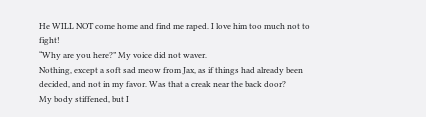He WILL NOT come home and find me raped. I love him too much not to fight!
“Why are you here?” My voice did not waver.
Nothing, except a soft sad meow from Jax, as if things had already been decided, and not in my favor. Was that a creak near the back door?
My body stiffened, but I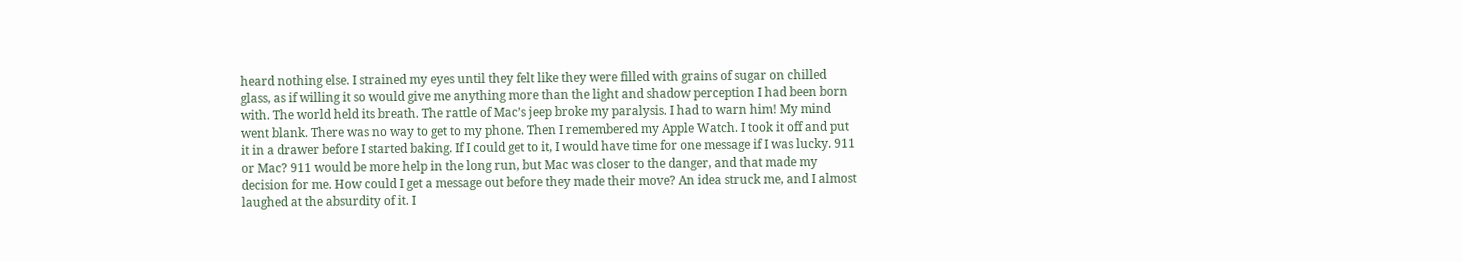heard nothing else. I strained my eyes until they felt like they were filled with grains of sugar on chilled glass, as if willing it so would give me anything more than the light and shadow perception I had been born with. The world held its breath. The rattle of Mac’s jeep broke my paralysis. I had to warn him! My mind went blank. There was no way to get to my phone. Then I remembered my Apple Watch. I took it off and put it in a drawer before I started baking. If I could get to it, I would have time for one message if I was lucky. 911 or Mac? 911 would be more help in the long run, but Mac was closer to the danger, and that made my decision for me. How could I get a message out before they made their move? An idea struck me, and I almost laughed at the absurdity of it. I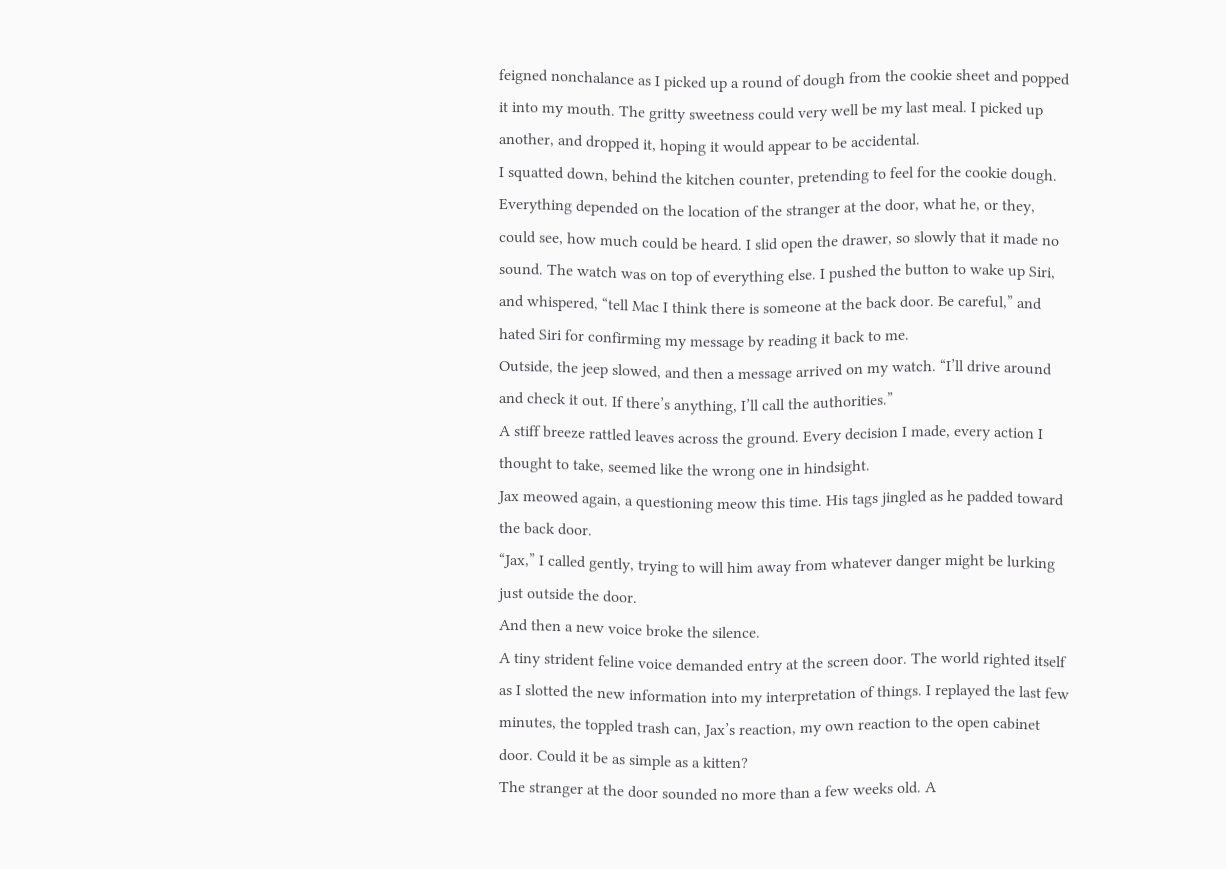feigned nonchalance as I picked up a round of dough from the cookie sheet and popped it into my mouth. The gritty sweetness could very well be my last meal. I picked up another, and dropped it, hoping it would appear to be accidental.
I squatted down, behind the kitchen counter, pretending to feel for the cookie dough. Everything depended on the location of the stranger at the door, what he, or they, could see, how much could be heard. I slid open the drawer, so slowly that it made no sound. The watch was on top of everything else. I pushed the button to wake up Siri, and whispered, “tell Mac I think there is someone at the back door. Be careful,” and hated Siri for confirming my message by reading it back to me.
Outside, the jeep slowed, and then a message arrived on my watch. “I’ll drive around and check it out. If there’s anything, I’ll call the authorities.”
A stiff breeze rattled leaves across the ground. Every decision I made, every action I thought to take, seemed like the wrong one in hindsight.
Jax meowed again, a questioning meow this time. His tags jingled as he padded toward the back door.
“Jax,” I called gently, trying to will him away from whatever danger might be lurking just outside the door.
And then a new voice broke the silence.
A tiny strident feline voice demanded entry at the screen door. The world righted itself as I slotted the new information into my interpretation of things. I replayed the last few minutes, the toppled trash can, Jax’s reaction, my own reaction to the open cabinet door. Could it be as simple as a kitten?
The stranger at the door sounded no more than a few weeks old. A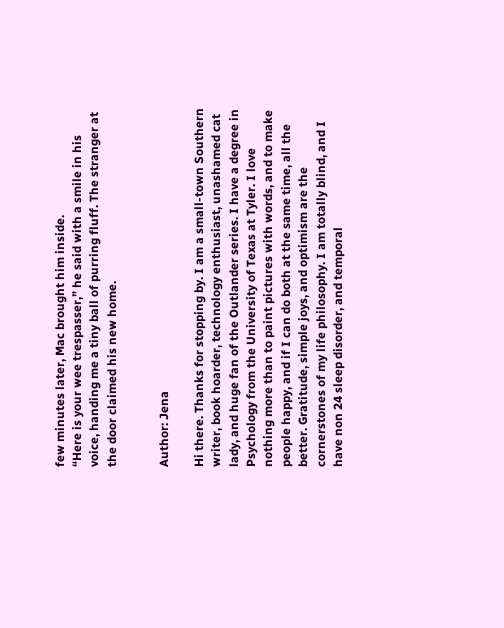few minutes later, Mac brought him inside.
“Here is your wee trespasser,” he said with a smile in his voice, handing me a tiny ball of purring fluff. The stranger at the door claimed his new home.


Author: Jena

Hi there. Thanks for stopping by. I am a small-town Southern writer, book hoarder, technology enthusiast, unashamed cat lady, and huge fan of the Outlander series. I have a degree in Psychology from the University of Texas at Tyler. I love nothing more than to paint pictures with words, and to make people happy, and if I can do both at the same time, all the better. Gratitude, simple joys, and optimism are the cornerstones of my life philosophy. I am totally blind, and I have non 24 sleep disorder, and temporal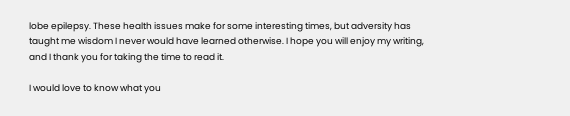lobe epilepsy. These health issues make for some interesting times, but adversity has taught me wisdom I never would have learned otherwise. I hope you will enjoy my writing, and I thank you for taking the time to read it.

I would love to know what you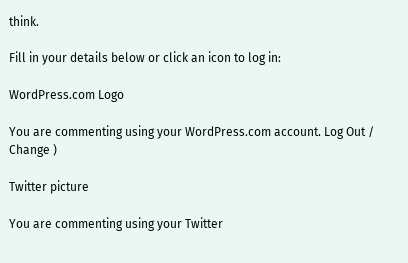think.

Fill in your details below or click an icon to log in:

WordPress.com Logo

You are commenting using your WordPress.com account. Log Out /  Change )

Twitter picture

You are commenting using your Twitter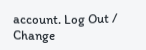account. Log Out /  Change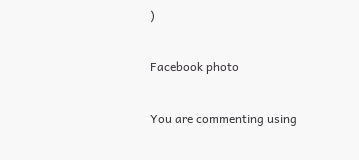)

Facebook photo

You are commenting using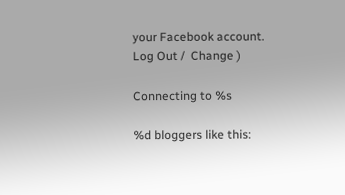your Facebook account. Log Out /  Change )

Connecting to %s

%d bloggers like this: